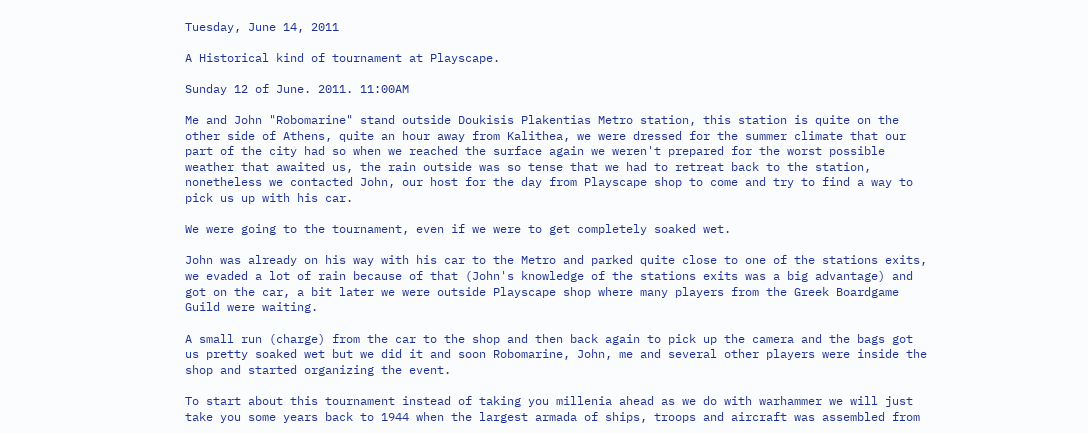Tuesday, June 14, 2011

A Historical kind of tournament at Playscape.

Sunday 12 of June. 2011. 11:00AM

Me and John "Robomarine" stand outside Doukisis Plakentias Metro station, this station is quite on the other side of Athens, quite an hour away from Kalithea, we were dressed for the summer climate that our part of the city had so when we reached the surface again we weren't prepared for the worst possible weather that awaited us, the rain outside was so tense that we had to retreat back to the station, nonetheless we contacted John, our host for the day from Playscape shop to come and try to find a way to pick us up with his car.

We were going to the tournament, even if we were to get completely soaked wet.

John was already on his way with his car to the Metro and parked quite close to one of the stations exits, we evaded a lot of rain because of that (John's knowledge of the stations exits was a big advantage) and got on the car, a bit later we were outside Playscape shop where many players from the Greek Boardgame Guild were waiting.

A small run (charge) from the car to the shop and then back again to pick up the camera and the bags got us pretty soaked wet but we did it and soon Robomarine, John, me and several other players were inside the shop and started organizing the event.

To start about this tournament instead of taking you millenia ahead as we do with warhammer we will just take you some years back to 1944 when the largest armada of ships, troops and aircraft was assembled from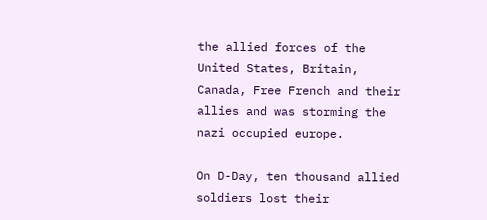the allied forces of the United States, Britain, Canada, Free French and their allies and was storming the nazi occupied europe.

On D-Day, ten thousand allied soldiers lost their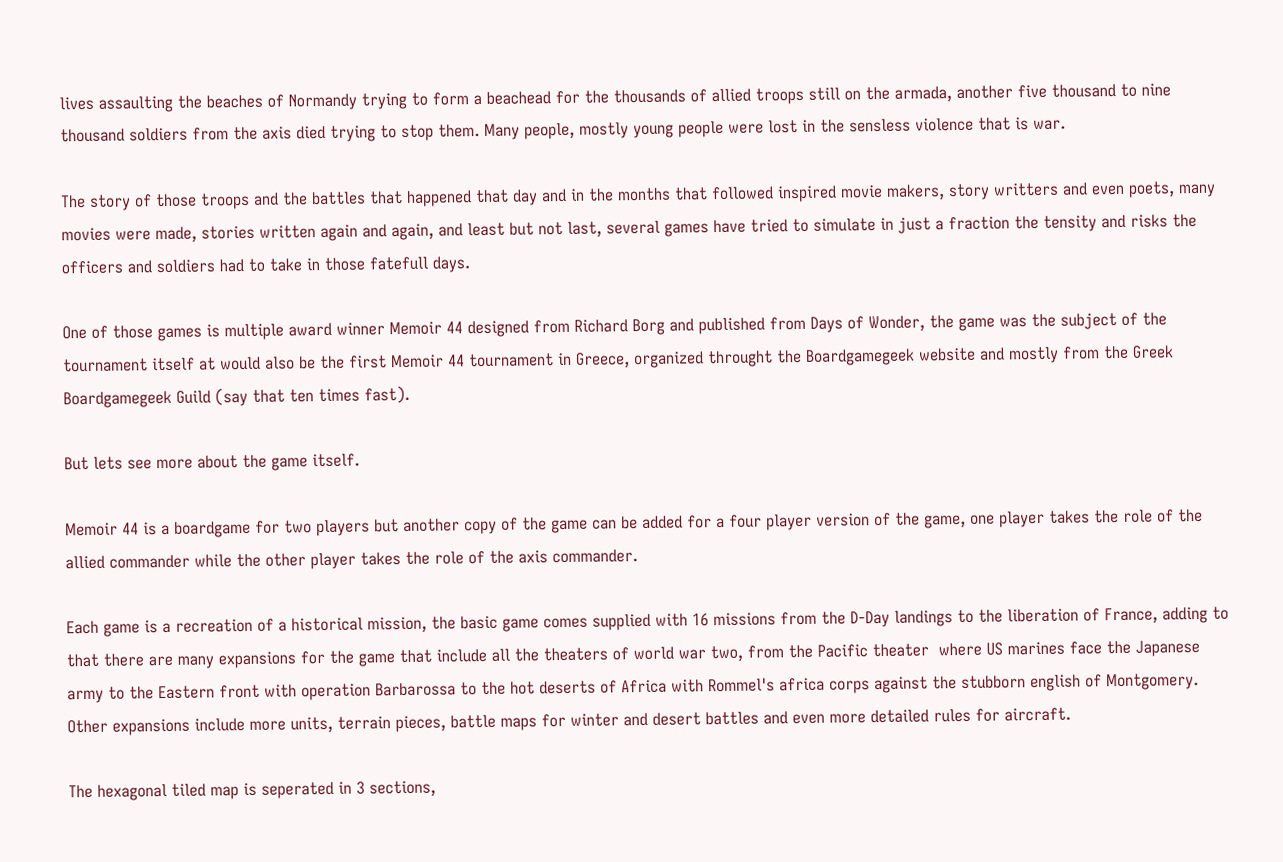lives assaulting the beaches of Normandy trying to form a beachead for the thousands of allied troops still on the armada, another five thousand to nine thousand soldiers from the axis died trying to stop them. Many people, mostly young people were lost in the sensless violence that is war.

The story of those troops and the battles that happened that day and in the months that followed inspired movie makers, story writters and even poets, many movies were made, stories written again and again, and least but not last, several games have tried to simulate in just a fraction the tensity and risks the officers and soldiers had to take in those fatefull days.

One of those games is multiple award winner Memoir 44 designed from Richard Borg and published from Days of Wonder, the game was the subject of the tournament itself at would also be the first Memoir 44 tournament in Greece, organized throught the Boardgamegeek website and mostly from the Greek Boardgamegeek Guild (say that ten times fast).

But lets see more about the game itself.

Memoir 44 is a boardgame for two players but another copy of the game can be added for a four player version of the game, one player takes the role of the allied commander while the other player takes the role of the axis commander.

Each game is a recreation of a historical mission, the basic game comes supplied with 16 missions from the D-Day landings to the liberation of France, adding to that there are many expansions for the game that include all the theaters of world war two, from the Pacific theater  where US marines face the Japanese army to the Eastern front with operation Barbarossa to the hot deserts of Africa with Rommel's africa corps against the stubborn english of Montgomery. Other expansions include more units, terrain pieces, battle maps for winter and desert battles and even more detailed rules for aircraft.

The hexagonal tiled map is seperated in 3 sections,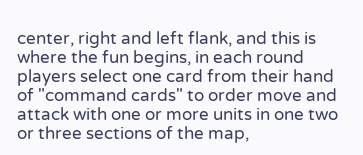center, right and left flank, and this is where the fun begins, in each round players select one card from their hand of "command cards" to order move and attack with one or more units in one two or three sections of the map,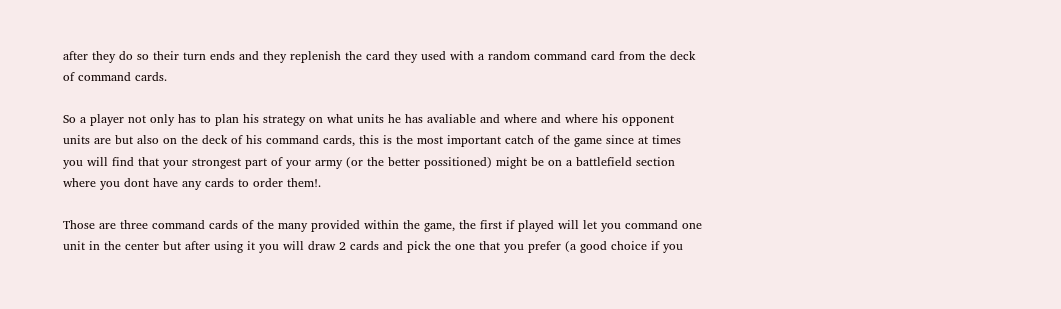after they do so their turn ends and they replenish the card they used with a random command card from the deck of command cards.

So a player not only has to plan his strategy on what units he has avaliable and where and where his opponent units are but also on the deck of his command cards, this is the most important catch of the game since at times you will find that your strongest part of your army (or the better possitioned) might be on a battlefield section where you dont have any cards to order them!.

Those are three command cards of the many provided within the game, the first if played will let you command one unit in the center but after using it you will draw 2 cards and pick the one that you prefer (a good choice if you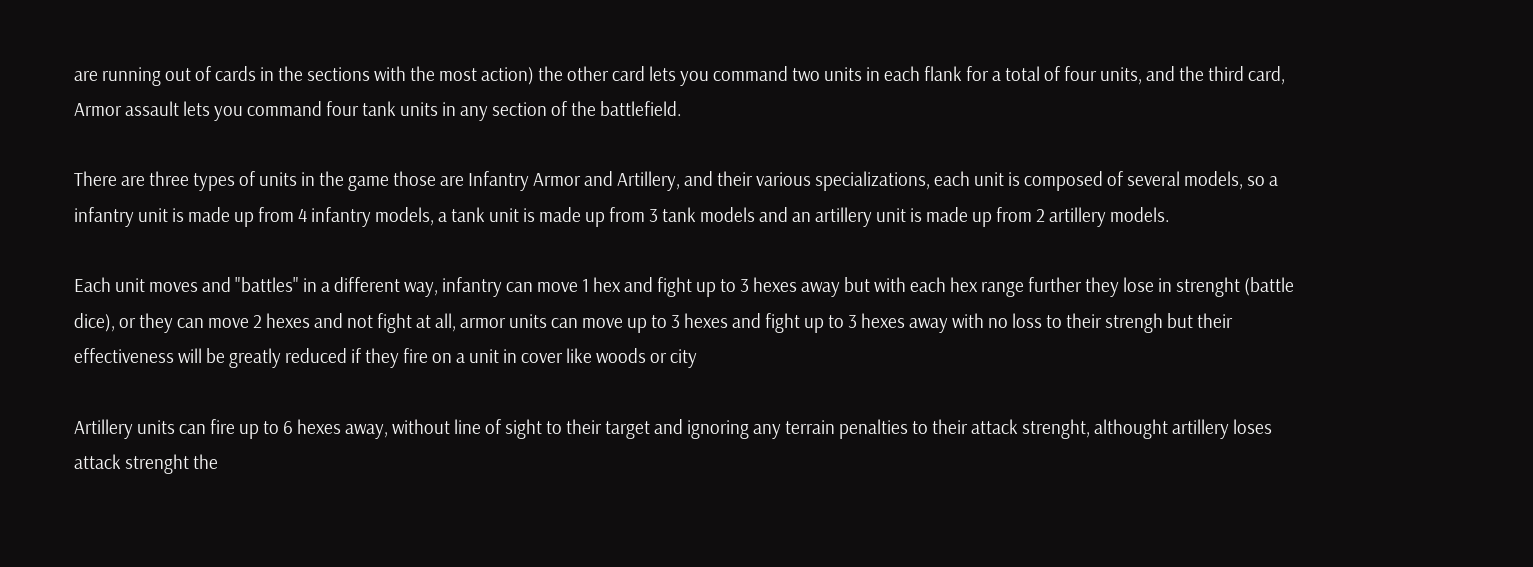are running out of cards in the sections with the most action) the other card lets you command two units in each flank for a total of four units, and the third card, Armor assault lets you command four tank units in any section of the battlefield.

There are three types of units in the game those are Infantry Armor and Artillery, and their various specializations, each unit is composed of several models, so a infantry unit is made up from 4 infantry models, a tank unit is made up from 3 tank models and an artillery unit is made up from 2 artillery models.

Each unit moves and "battles" in a different way, infantry can move 1 hex and fight up to 3 hexes away but with each hex range further they lose in strenght (battle dice), or they can move 2 hexes and not fight at all, armor units can move up to 3 hexes and fight up to 3 hexes away with no loss to their strengh but their effectiveness will be greatly reduced if they fire on a unit in cover like woods or city

Artillery units can fire up to 6 hexes away, without line of sight to their target and ignoring any terrain penalties to their attack strenght, althought artillery loses attack strenght the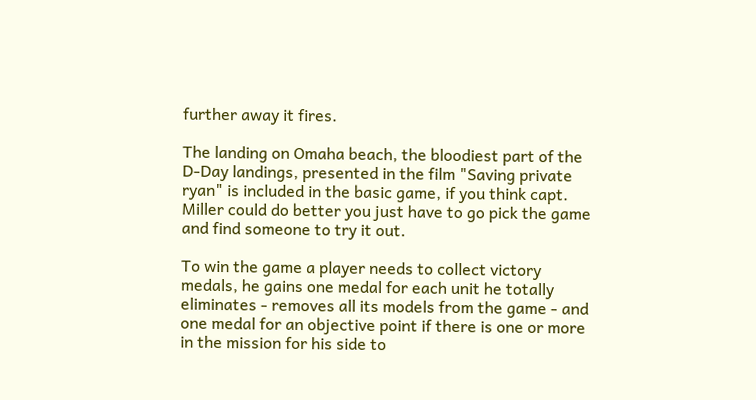further away it fires.

The landing on Omaha beach, the bloodiest part of the D-Day landings, presented in the film "Saving private ryan" is included in the basic game, if you think capt. Miller could do better you just have to go pick the game and find someone to try it out.

To win the game a player needs to collect victory medals, he gains one medal for each unit he totally eliminates - removes all its models from the game - and one medal for an objective point if there is one or more in the mission for his side to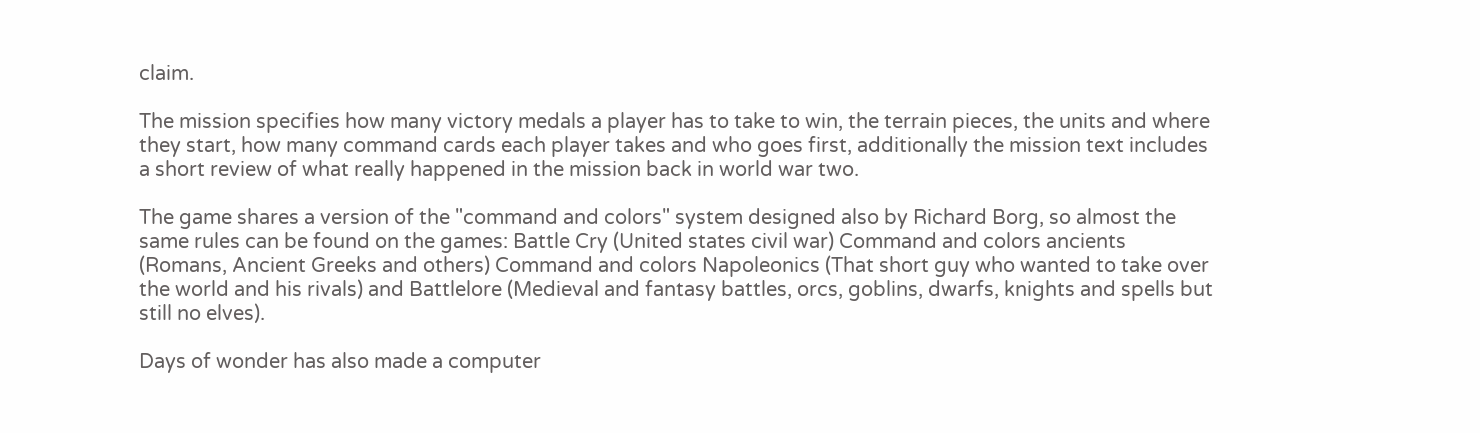claim.

The mission specifies how many victory medals a player has to take to win, the terrain pieces, the units and where they start, how many command cards each player takes and who goes first, additionally the mission text includes a short review of what really happened in the mission back in world war two.

The game shares a version of the "command and colors" system designed also by Richard Borg, so almost the same rules can be found on the games: Battle Cry (United states civil war) Command and colors ancients (Romans, Ancient Greeks and others) Command and colors Napoleonics (That short guy who wanted to take over the world and his rivals) and Battlelore (Medieval and fantasy battles, orcs, goblins, dwarfs, knights and spells but still no elves).

Days of wonder has also made a computer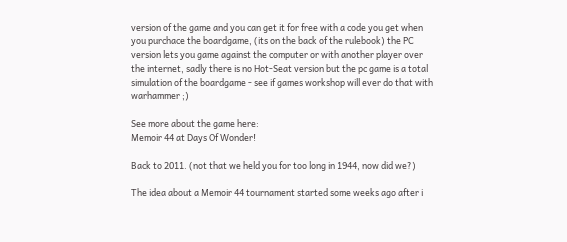version of the game and you can get it for free with a code you get when you purchace the boardgame, (its on the back of the rulebook) the PC version lets you game against the computer or with another player over the internet, sadly there is no Hot-Seat version but the pc game is a total simulation of the boardgame - see if games workshop will ever do that with warhammer ;)

See more about the game here:
Memoir 44 at Days Of Wonder!

Back to 2011. (not that we held you for too long in 1944, now did we?)

The idea about a Memoir 44 tournament started some weeks ago after i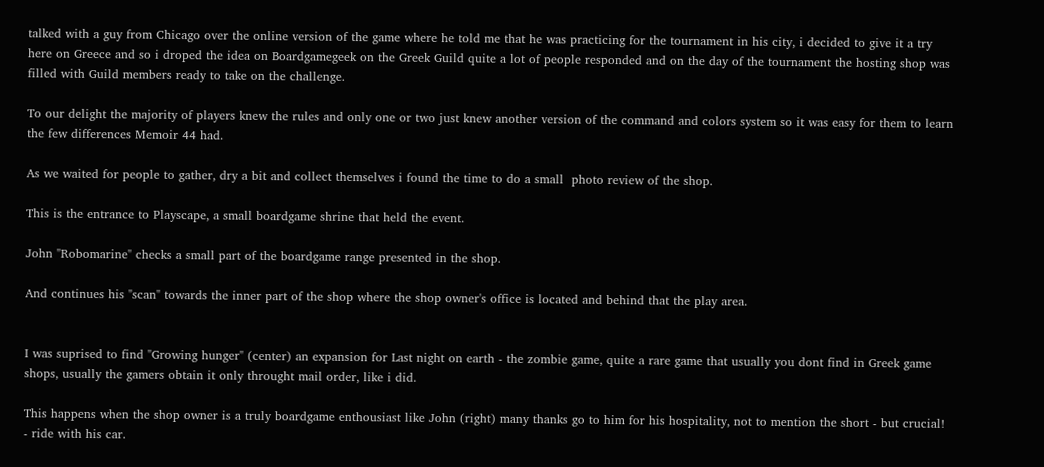talked with a guy from Chicago over the online version of the game where he told me that he was practicing for the tournament in his city, i decided to give it a try here on Greece and so i droped the idea on Boardgamegeek on the Greek Guild quite a lot of people responded and on the day of the tournament the hosting shop was filled with Guild members ready to take on the challenge.

To our delight the majority of players knew the rules and only one or two just knew another version of the command and colors system so it was easy for them to learn the few differences Memoir 44 had.

As we waited for people to gather, dry a bit and collect themselves i found the time to do a small  photo review of the shop.

This is the entrance to Playscape, a small boardgame shrine that held the event.

John "Robomarine" checks a small part of the boardgame range presented in the shop.

And continues his "scan" towards the inner part of the shop where the shop owner's office is located and behind that the play area.


I was suprised to find "Growing hunger" (center) an expansion for Last night on earth - the zombie game, quite a rare game that usually you dont find in Greek game shops, usually the gamers obtain it only throught mail order, like i did.

This happens when the shop owner is a truly boardgame enthousiast like John (right) many thanks go to him for his hospitality, not to mention the short - but crucial! - ride with his car.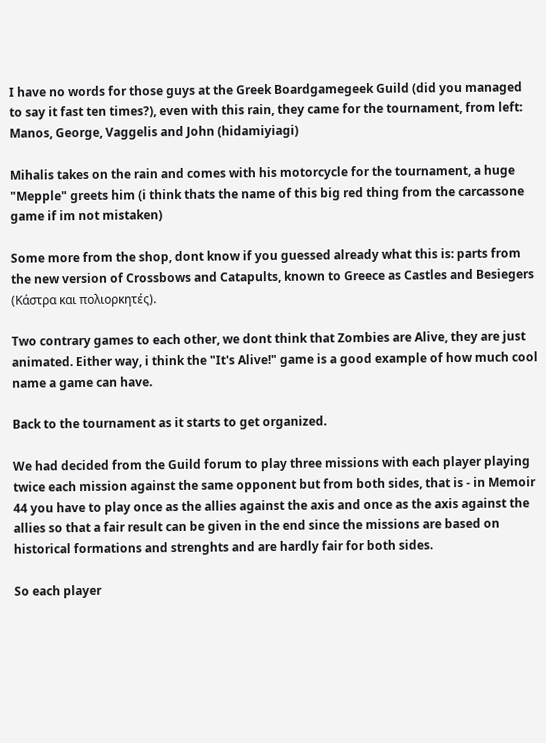I have no words for those guys at the Greek Boardgamegeek Guild (did you managed to say it fast ten times?), even with this rain, they came for the tournament, from left: Manos, George, Vaggelis and John (hidamiyiagi)

Mihalis takes on the rain and comes with his motorcycle for the tournament, a huge "Mepple" greets him (i think thats the name of this big red thing from the carcassone game if im not mistaken)

Some more from the shop, dont know if you guessed already what this is: parts from the new version of Crossbows and Catapults, known to Greece as Castles and Besiegers (Κάστρα και πολιορκητές).

Two contrary games to each other, we dont think that Zombies are Alive, they are just animated. Either way, i think the "It's Alive!" game is a good example of how much cool name a game can have.

Back to the tournament as it starts to get organized.

We had decided from the Guild forum to play three missions with each player playing twice each mission against the same opponent but from both sides, that is - in Memoir 44 you have to play once as the allies against the axis and once as the axis against the allies so that a fair result can be given in the end since the missions are based on historical formations and strenghts and are hardly fair for both sides.

So each player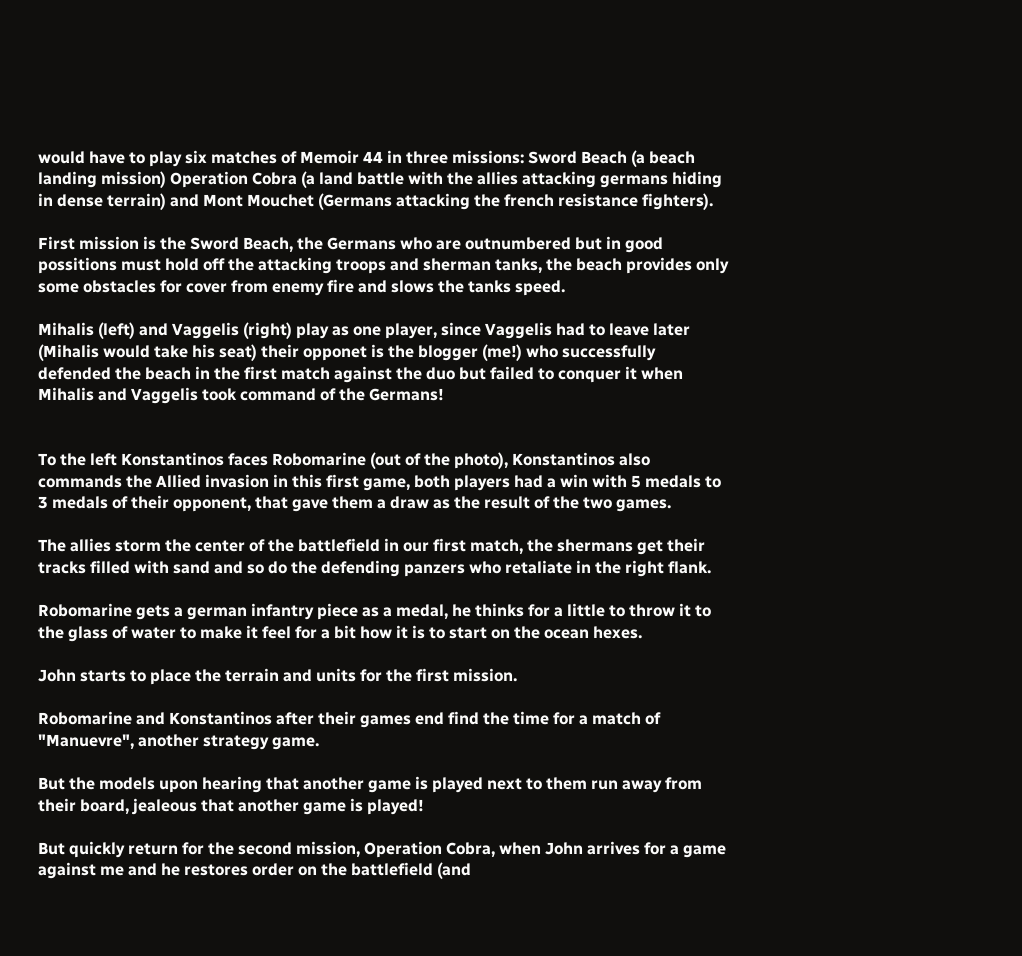would have to play six matches of Memoir 44 in three missions: Sword Beach (a beach landing mission) Operation Cobra (a land battle with the allies attacking germans hiding in dense terrain) and Mont Mouchet (Germans attacking the french resistance fighters).

First mission is the Sword Beach, the Germans who are outnumbered but in good possitions must hold off the attacking troops and sherman tanks, the beach provides only some obstacles for cover from enemy fire and slows the tanks speed.

Mihalis (left) and Vaggelis (right) play as one player, since Vaggelis had to leave later (Mihalis would take his seat) their opponet is the blogger (me!) who successfully defended the beach in the first match against the duo but failed to conquer it when Mihalis and Vaggelis took command of the Germans!


To the left Konstantinos faces Robomarine (out of the photo), Konstantinos also commands the Allied invasion in this first game, both players had a win with 5 medals to 3 medals of their opponent, that gave them a draw as the result of the two games.

The allies storm the center of the battlefield in our first match, the shermans get their tracks filled with sand and so do the defending panzers who retaliate in the right flank.

Robomarine gets a german infantry piece as a medal, he thinks for a little to throw it to the glass of water to make it feel for a bit how it is to start on the ocean hexes.

John starts to place the terrain and units for the first mission.

Robomarine and Konstantinos after their games end find the time for a match of "Manuevre", another strategy game.

But the models upon hearing that another game is played next to them run away from their board, jealeous that another game is played!

But quickly return for the second mission, Operation Cobra, when John arrives for a game against me and he restores order on the battlefield (and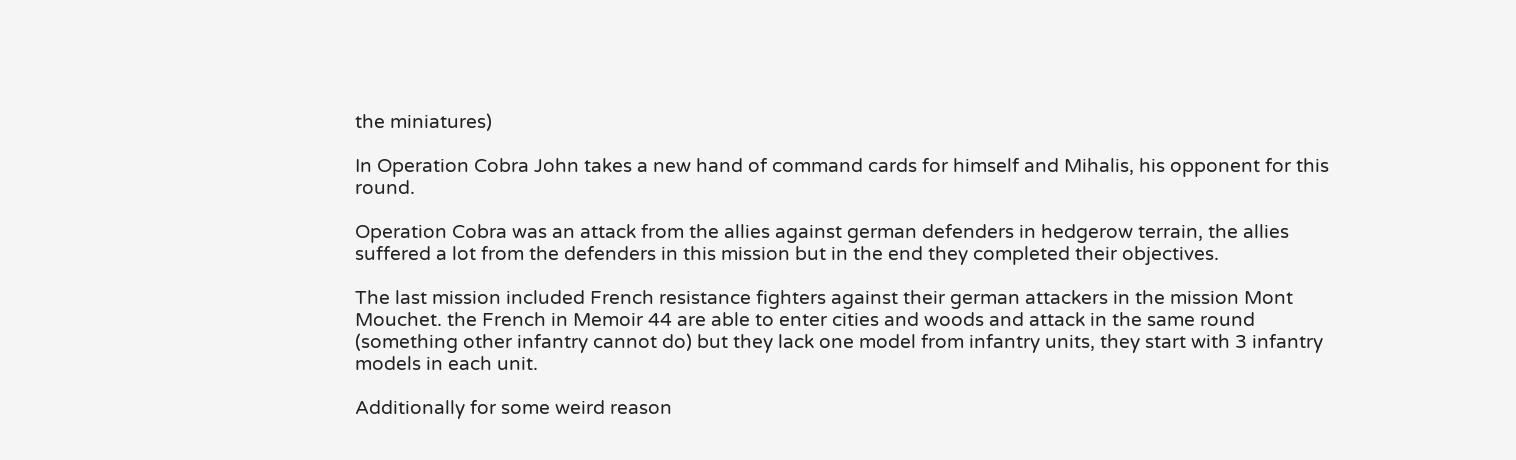the miniatures)

In Operation Cobra John takes a new hand of command cards for himself and Mihalis, his opponent for this round.

Operation Cobra was an attack from the allies against german defenders in hedgerow terrain, the allies suffered a lot from the defenders in this mission but in the end they completed their objectives.

The last mission included French resistance fighters against their german attackers in the mission Mont Mouchet. the French in Memoir 44 are able to enter cities and woods and attack in the same round (something other infantry cannot do) but they lack one model from infantry units, they start with 3 infantry models in each unit.

Additionally for some weird reason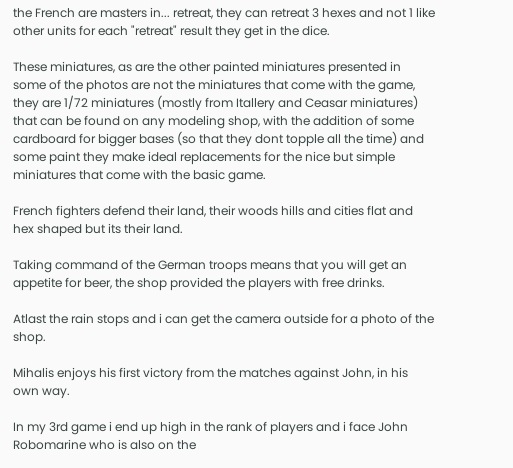the French are masters in... retreat, they can retreat 3 hexes and not 1 like other units for each "retreat" result they get in the dice.

These miniatures, as are the other painted miniatures presented in some of the photos are not the miniatures that come with the game, they are 1/72 miniatures (mostly from Itallery and Ceasar miniatures) that can be found on any modeling shop, with the addition of some cardboard for bigger bases (so that they dont topple all the time) and some paint they make ideal replacements for the nice but simple miniatures that come with the basic game.

French fighters defend their land, their woods hills and cities flat and hex shaped but its their land.

Taking command of the German troops means that you will get an appetite for beer, the shop provided the players with free drinks.

Atlast the rain stops and i can get the camera outside for a photo of the shop.

Mihalis enjoys his first victory from the matches against John, in his own way.

In my 3rd game i end up high in the rank of players and i face John Robomarine who is also on the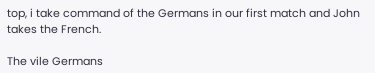top, i take command of the Germans in our first match and John takes the French.

The vile Germans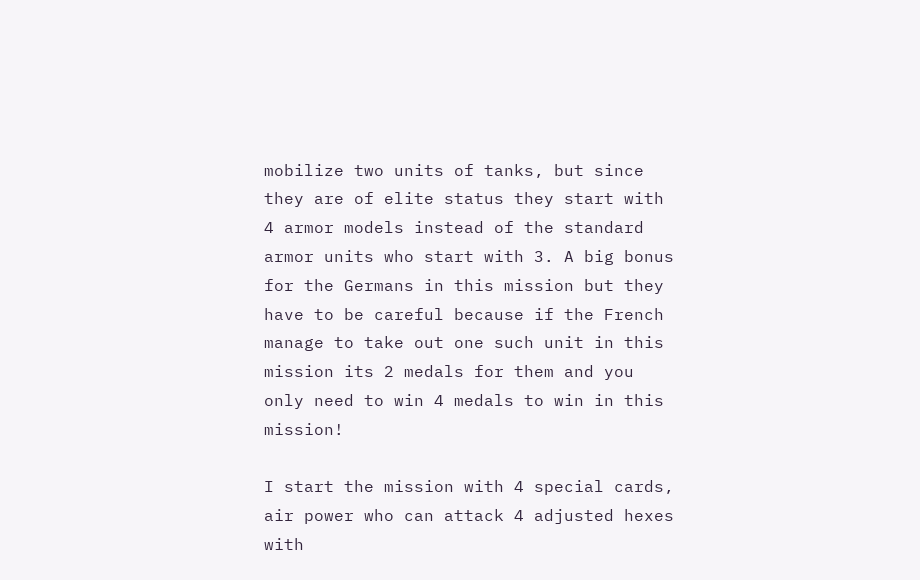mobilize two units of tanks, but since they are of elite status they start with 4 armor models instead of the standard armor units who start with 3. A big bonus for the Germans in this mission but they have to be careful because if the French manage to take out one such unit in this mission its 2 medals for them and you only need to win 4 medals to win in this mission!

I start the mission with 4 special cards, air power who can attack 4 adjusted hexes with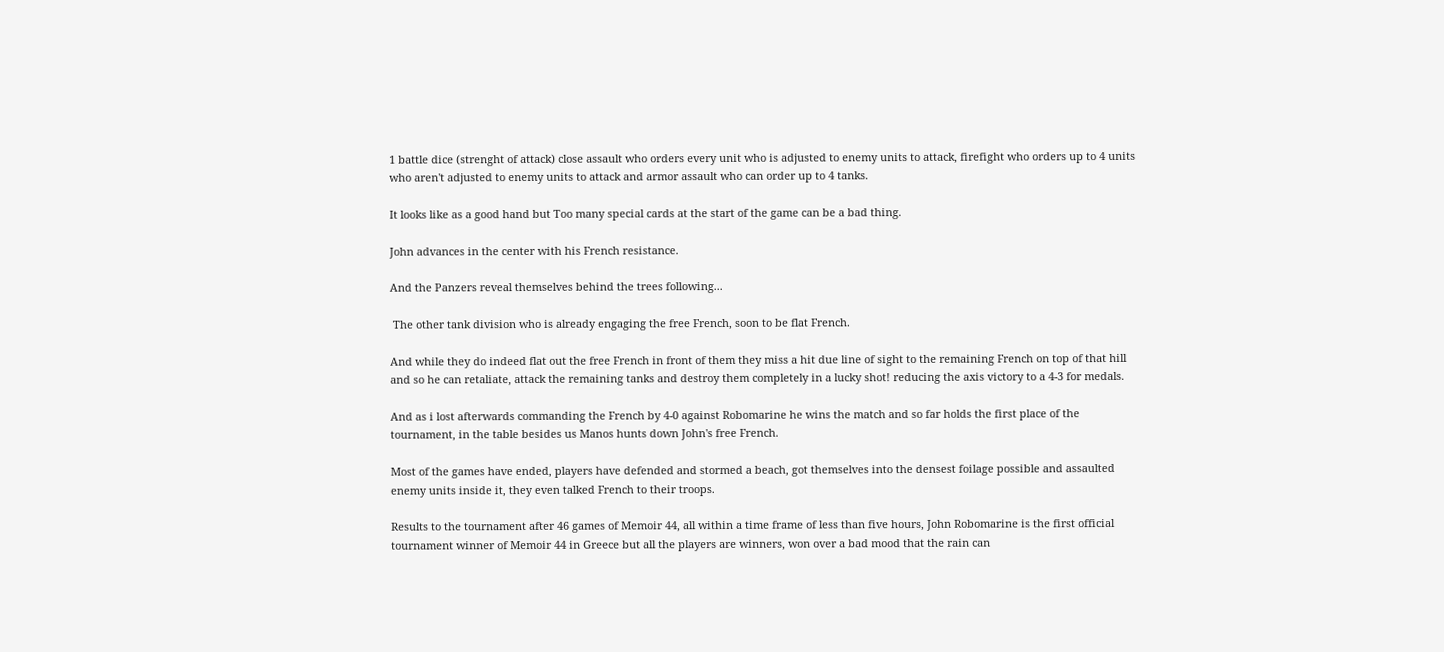1 battle dice (strenght of attack) close assault who orders every unit who is adjusted to enemy units to attack, firefight who orders up to 4 units who aren't adjusted to enemy units to attack and armor assault who can order up to 4 tanks.

It looks like as a good hand but Too many special cards at the start of the game can be a bad thing.

John advances in the center with his French resistance.

And the Panzers reveal themselves behind the trees following...

 The other tank division who is already engaging the free French, soon to be flat French.

And while they do indeed flat out the free French in front of them they miss a hit due line of sight to the remaining French on top of that hill and so he can retaliate, attack the remaining tanks and destroy them completely in a lucky shot! reducing the axis victory to a 4-3 for medals.

And as i lost afterwards commanding the French by 4-0 against Robomarine he wins the match and so far holds the first place of the tournament, in the table besides us Manos hunts down John's free French.

Most of the games have ended, players have defended and stormed a beach, got themselves into the densest foilage possible and assaulted enemy units inside it, they even talked French to their troops.

Results to the tournament after 46 games of Memoir 44, all within a time frame of less than five hours, John Robomarine is the first official tournament winner of Memoir 44 in Greece but all the players are winners, won over a bad mood that the rain can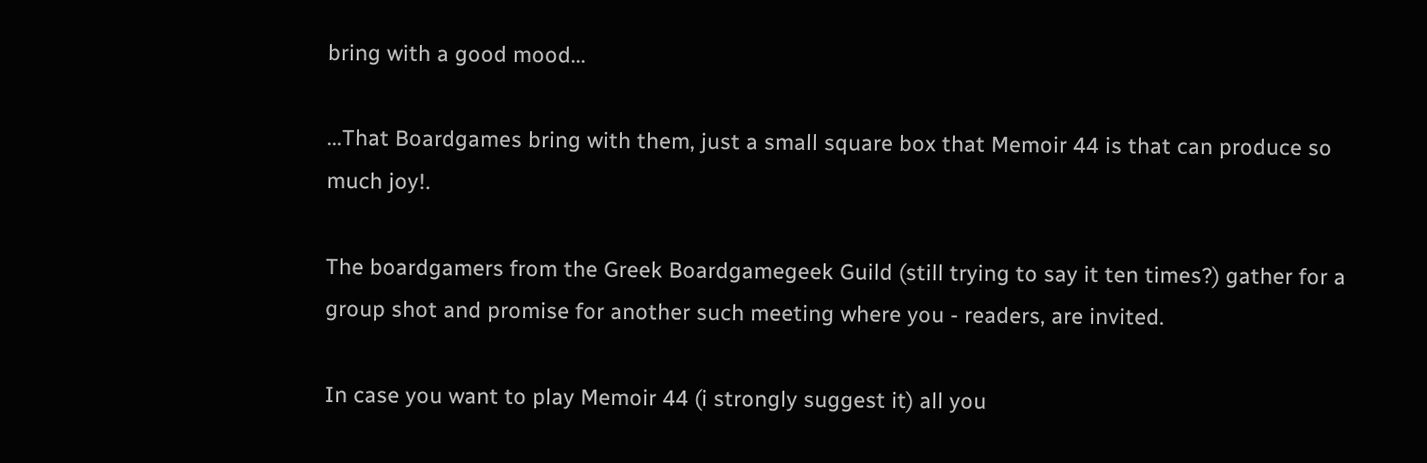bring with a good mood...

...That Boardgames bring with them, just a small square box that Memoir 44 is that can produce so much joy!.

The boardgamers from the Greek Boardgamegeek Guild (still trying to say it ten times?) gather for a group shot and promise for another such meeting where you - readers, are invited.

In case you want to play Memoir 44 (i strongly suggest it) all you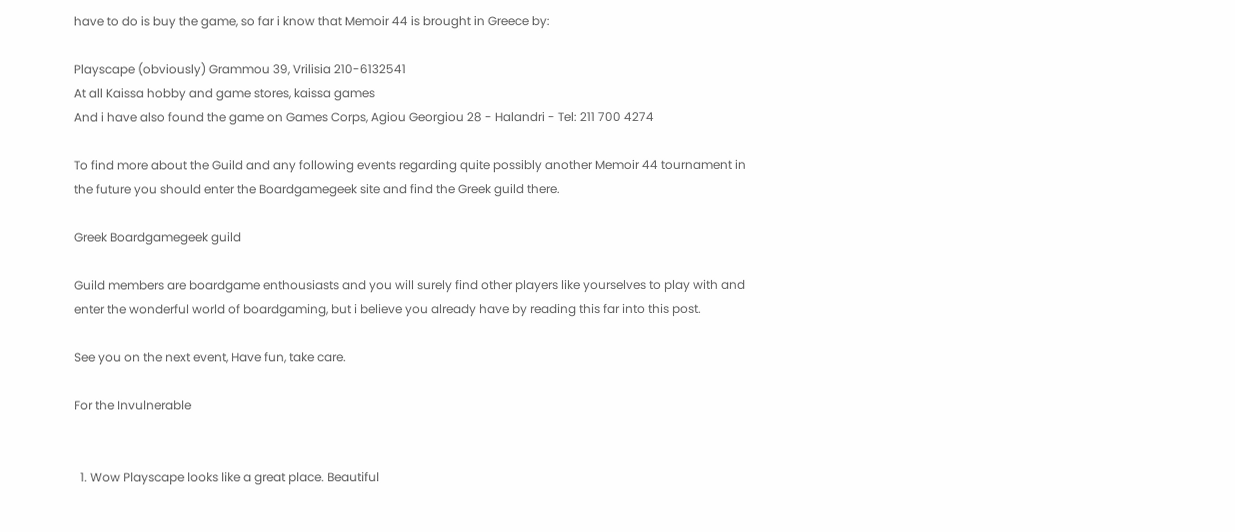have to do is buy the game, so far i know that Memoir 44 is brought in Greece by:

Playscape (obviously) Grammou 39, Vrilisia 210-6132541
At all Kaissa hobby and game stores, kaissa games
And i have also found the game on Games Corps, Agiou Georgiou 28 - Halandri - Tel: 211 700 4274

To find more about the Guild and any following events regarding quite possibly another Memoir 44 tournament in the future you should enter the Boardgamegeek site and find the Greek guild there.

Greek Boardgamegeek guild

Guild members are boardgame enthousiasts and you will surely find other players like yourselves to play with and enter the wonderful world of boardgaming, but i believe you already have by reading this far into this post.

See you on the next event, Have fun, take care.

For the Invulnerable


  1. Wow Playscape looks like a great place. Beautiful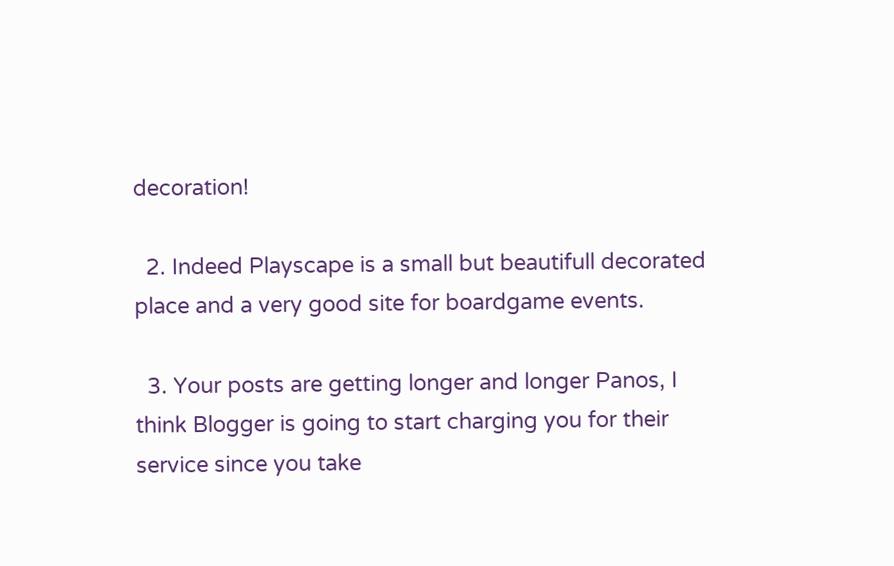decoration!

  2. Indeed Playscape is a small but beautifull decorated place and a very good site for boardgame events.

  3. Your posts are getting longer and longer Panos, I think Blogger is going to start charging you for their service since you take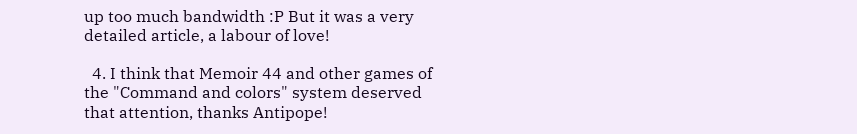up too much bandwidth :P But it was a very detailed article, a labour of love!

  4. I think that Memoir 44 and other games of the "Command and colors" system deserved that attention, thanks Antipope!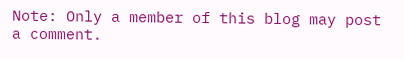Note: Only a member of this blog may post a comment.